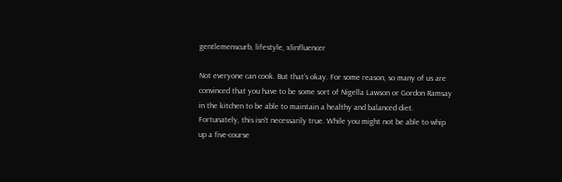gentlemenscurb, lifestyle, xlinfluencer

Not everyone can cook. But that’s okay. For some reason, so many of us are convinced that you have to be some sort of Nigella Lawson or Gordon Ramsay in the kitchen to be able to maintain a healthy and balanced diet. Fortunately, this isn’t necessarily true. While you might not be able to whip up a five-course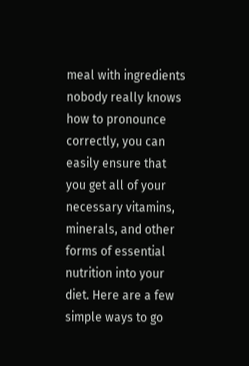meal with ingredients nobody really knows how to pronounce correctly, you can easily ensure that you get all of your necessary vitamins, minerals, and other forms of essential nutrition into your diet. Here are a few simple ways to go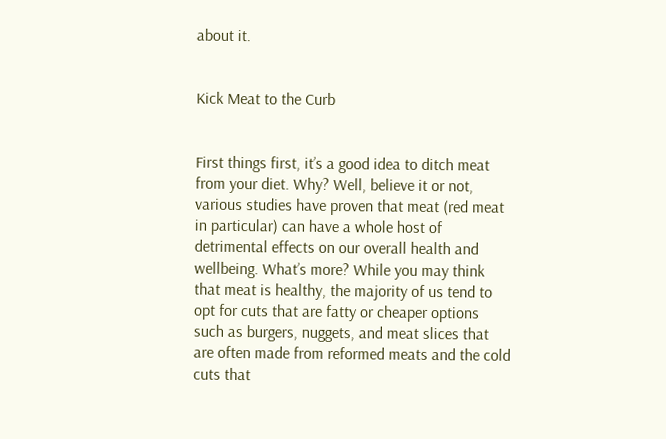about it.


Kick Meat to the Curb


First things first, it’s a good idea to ditch meat from your diet. Why? Well, believe it or not, various studies have proven that meat (red meat in particular) can have a whole host of detrimental effects on our overall health and wellbeing. What’s more? While you may think that meat is healthy, the majority of us tend to opt for cuts that are fatty or cheaper options such as burgers, nuggets, and meat slices that are often made from reformed meats and the cold cuts that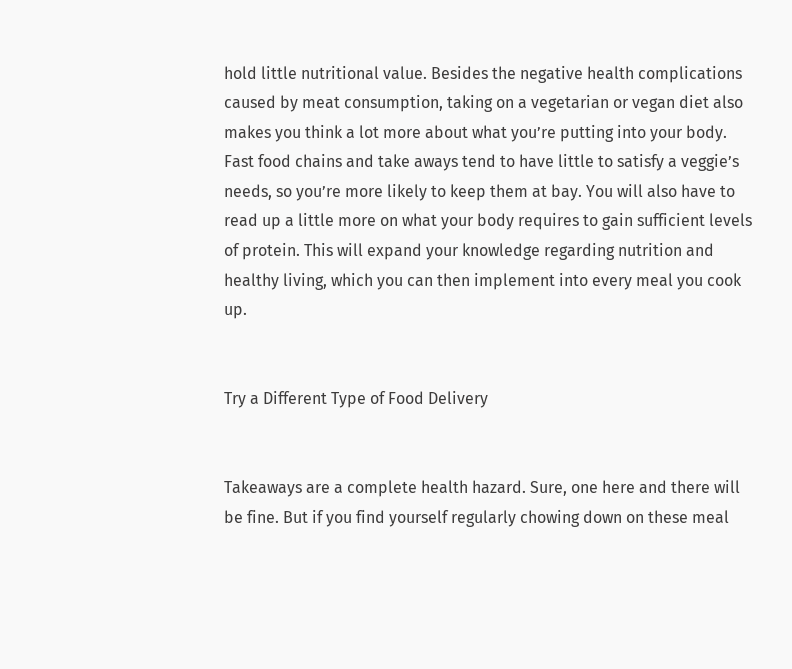hold little nutritional value. Besides the negative health complications caused by meat consumption, taking on a vegetarian or vegan diet also makes you think a lot more about what you’re putting into your body. Fast food chains and take aways tend to have little to satisfy a veggie’s needs, so you’re more likely to keep them at bay. You will also have to read up a little more on what your body requires to gain sufficient levels of protein. This will expand your knowledge regarding nutrition and healthy living, which you can then implement into every meal you cook up.


Try a Different Type of Food Delivery


Takeaways are a complete health hazard. Sure, one here and there will be fine. But if you find yourself regularly chowing down on these meal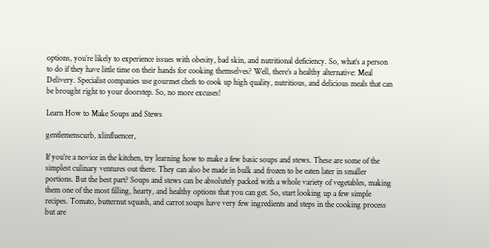options, you’re likely to experience issues with obesity, bad skin, and nutritional deficiency. So, what’s a person to do if they have little time on their hands for cooking themselves? Well, there’s a healthy alternative: Meal Delivery. Specialist companies use gourmet chefs to cook up high quality, nutritious, and delicious meals that can be brought right to your doorstep. So, no more excuses!

Learn How to Make Soups and Stews

gentlemenscurb, xlinfluencer,

If you’re a novice in the kitchen, try learning how to make a few basic soups and stews. These are some of the simplest culinary ventures out there. They can also be made in bulk and frozen to be eaten later in smaller portions. But the best part? Soups and stews can be absolutely packed with a whole variety of vegetables, making them one of the most filling, hearty, and healthy options that you can get. So, start looking up a few simple recipes. Tomato, butternut squash, and carrot soups have very few ingredients and steps in the cooking process but are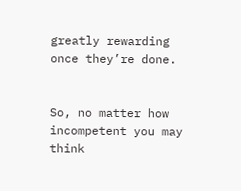greatly rewarding once they’re done.


So, no matter how incompetent you may think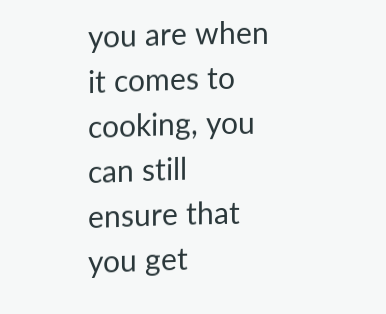you are when it comes to cooking, you can still ensure that you get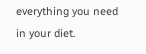everything you need in your diet.